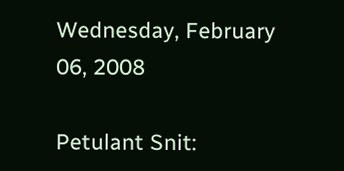Wednesday, February 06, 2008

Petulant Snit: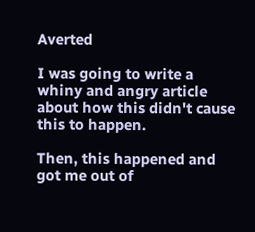Averted

I was going to write a whiny and angry article about how this didn't cause this to happen.

Then, this happened and got me out of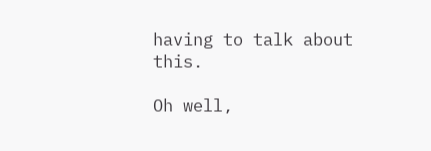having to talk about this.

Oh well,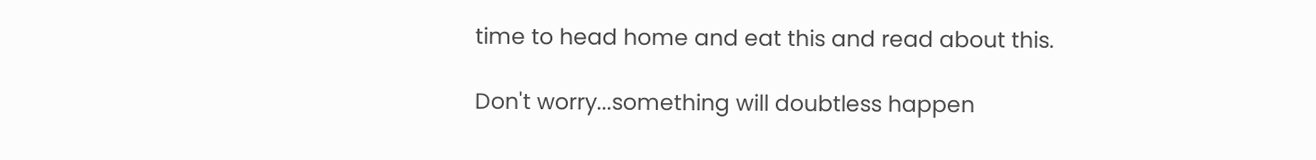time to head home and eat this and read about this.

Don't worry...something will doubtless happen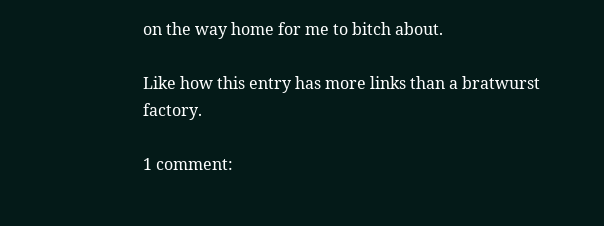on the way home for me to bitch about.

Like how this entry has more links than a bratwurst factory.

1 comment: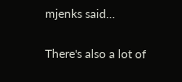mjenks said...

There's also a lot of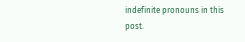indefinite pronouns in this post.